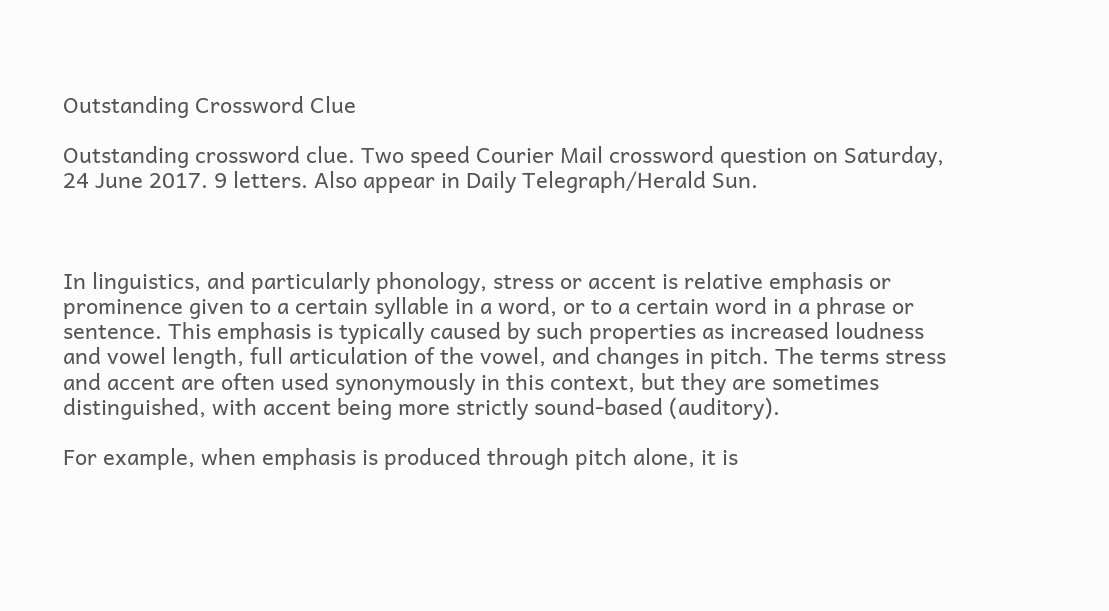Outstanding Crossword Clue

Outstanding crossword clue. Two speed Courier Mail crossword question on Saturday, 24 June 2017. 9 letters. Also appear in Daily Telegraph/Herald Sun.



In linguistics, and particularly phonology, stress or accent is relative emphasis or prominence given to a certain syllable in a word, or to a certain word in a phrase or sentence. This emphasis is typically caused by such properties as increased loudness and vowel length, full articulation of the vowel, and changes in pitch. The terms stress and accent are often used synonymously in this context, but they are sometimes distinguished, with accent being more strictly sound-based (auditory).

For example, when emphasis is produced through pitch alone, it is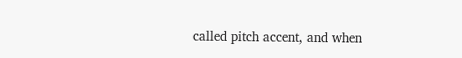called pitch accent, and when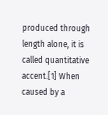produced through length alone, it is called quantitative accent.[1] When caused by a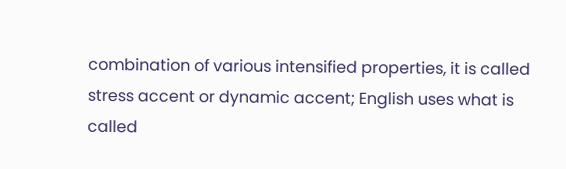combination of various intensified properties, it is called stress accent or dynamic accent; English uses what is called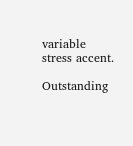variable stress accent.

Outstanding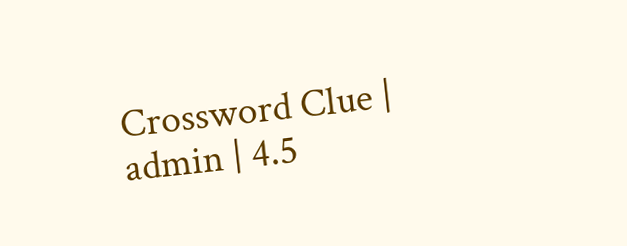Crossword Clue | admin | 4.5